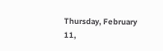Thursday, February 11,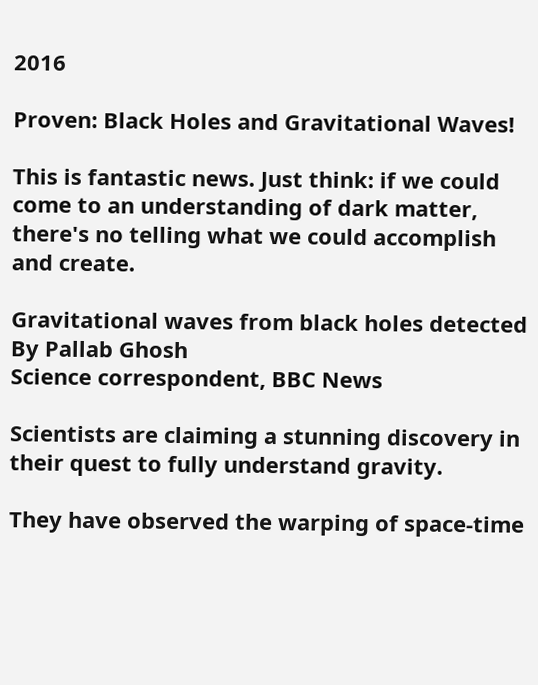2016

Proven: Black Holes and Gravitational Waves!

This is fantastic news. Just think: if we could come to an understanding of dark matter, there's no telling what we could accomplish and create.

Gravitational waves from black holes detected
By Pallab Ghosh
Science correspondent, BBC News

Scientists are claiming a stunning discovery in their quest to fully understand gravity.

They have observed the warping of space-time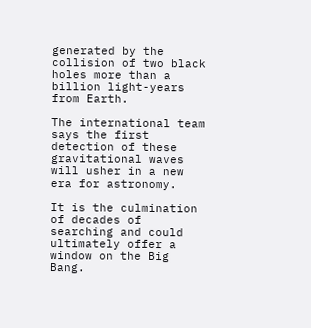generated by the collision of two black holes more than a billion light-years from Earth.

The international team says the first detection of these gravitational waves will usher in a new era for astronomy.

It is the culmination of decades of searching and could ultimately offer a window on the Big Bang.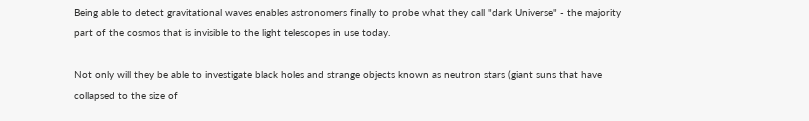Being able to detect gravitational waves enables astronomers finally to probe what they call "dark Universe" - the majority part of the cosmos that is invisible to the light telescopes in use today.

Not only will they be able to investigate black holes and strange objects known as neutron stars (giant suns that have collapsed to the size of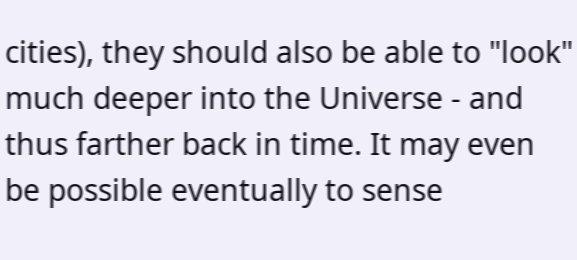cities), they should also be able to "look" much deeper into the Universe - and thus farther back in time. It may even be possible eventually to sense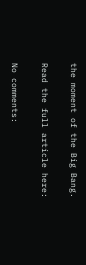the moment of the Big Bang.

Read the full article here:

No comments: